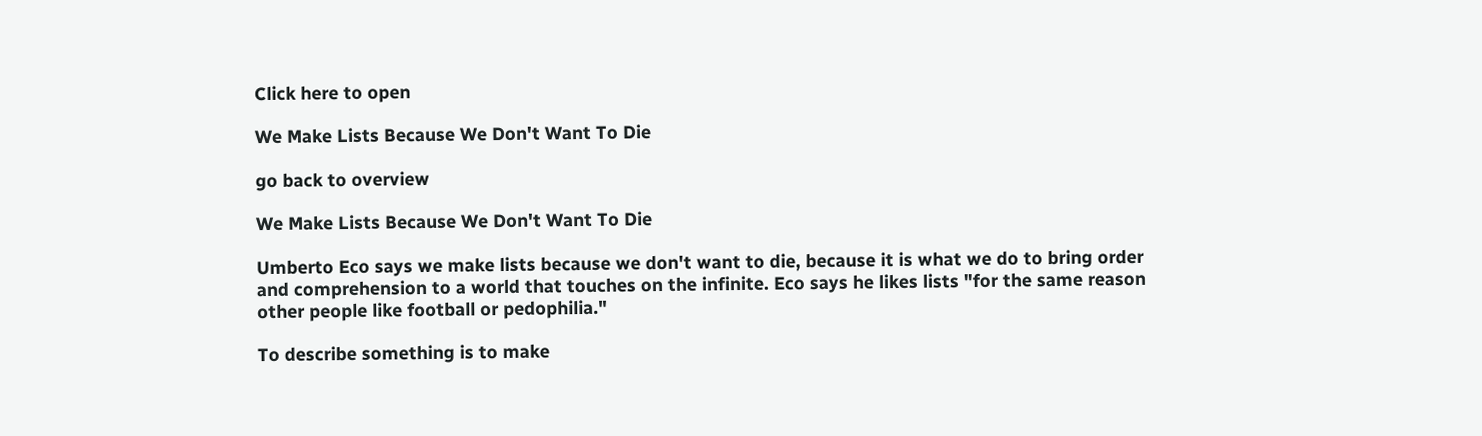Click here to open

We Make Lists Because We Don't Want To Die

go back to overview

We Make Lists Because We Don't Want To Die

Umberto Eco says we make lists because we don't want to die, because it is what we do to bring order and comprehension to a world that touches on the infinite. Eco says he likes lists "for the same reason other people like football or pedophilia."

To describe something is to make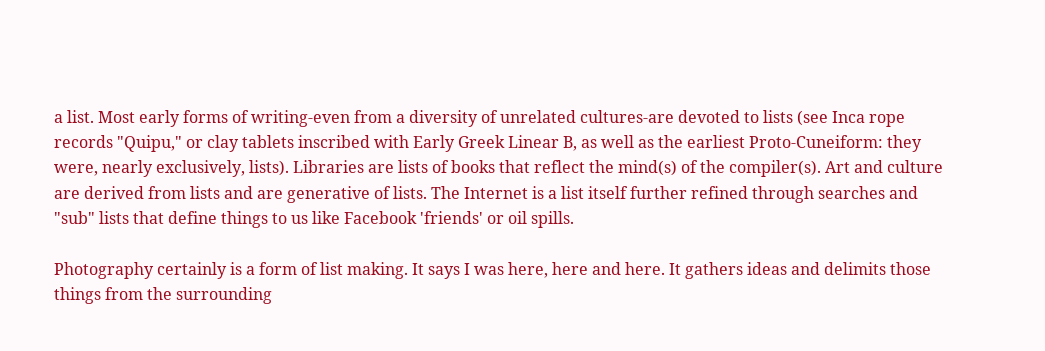a list. Most early forms of writing-even from a diversity of unrelated cultures-are devoted to lists (see Inca rope records "Quipu," or clay tablets inscribed with Early Greek Linear B, as well as the earliest Proto-Cuneiform: they were, nearly exclusively, lists). Libraries are lists of books that reflect the mind(s) of the compiler(s). Art and culture are derived from lists and are generative of lists. The Internet is a list itself further refined through searches and "sub" lists that define things to us like Facebook 'friends' or oil spills.

Photography certainly is a form of list making. It says I was here, here and here. It gathers ideas and delimits those things from the surrounding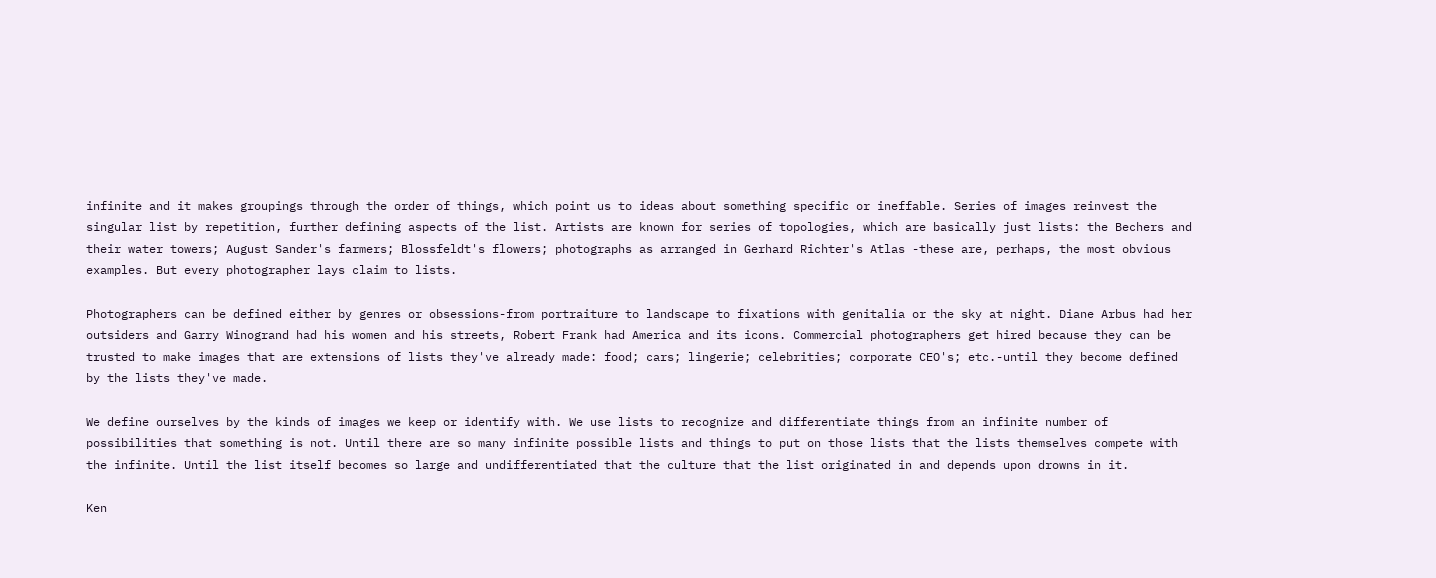infinite and it makes groupings through the order of things, which point us to ideas about something specific or ineffable. Series of images reinvest the singular list by repetition, further defining aspects of the list. Artists are known for series of topologies, which are basically just lists: the Bechers and their water towers; August Sander's farmers; Blossfeldt's flowers; photographs as arranged in Gerhard Richter's Atlas -these are, perhaps, the most obvious examples. But every photographer lays claim to lists.

Photographers can be defined either by genres or obsessions-from portraiture to landscape to fixations with genitalia or the sky at night. Diane Arbus had her outsiders and Garry Winogrand had his women and his streets, Robert Frank had America and its icons. Commercial photographers get hired because they can be trusted to make images that are extensions of lists they've already made: food; cars; lingerie; celebrities; corporate CEO's; etc.-until they become defined by the lists they've made.

We define ourselves by the kinds of images we keep or identify with. We use lists to recognize and differentiate things from an infinite number of possibilities that something is not. Until there are so many infinite possible lists and things to put on those lists that the lists themselves compete with the infinite. Until the list itself becomes so large and undifferentiated that the culture that the list originated in and depends upon drowns in it.

Ken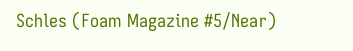Schles (Foam Magazine #5/Near)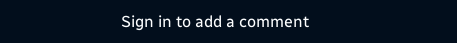Sign in to add a comment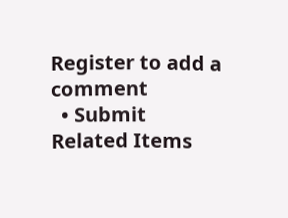Register to add a comment
  • Submit
Related Items